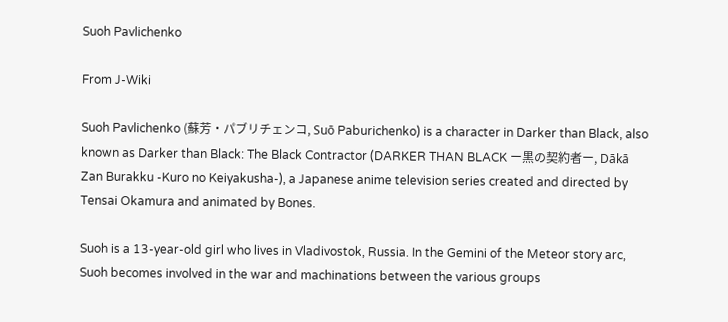Suoh Pavlichenko

From J-Wiki

Suoh Pavlichenko (蘇芳・パブリチェンコ, Suō Paburichenko) is a character in Darker than Black, also known as Darker than Black: The Black Contractor (DARKER THAN BLACK ー黒の契約者ー, Dākā Zan Burakku -Kuro no Keiyakusha-), a Japanese anime television series created and directed by Tensai Okamura and animated by Bones.

Suoh is a 13-year-old girl who lives in Vladivostok, Russia. In the Gemini of the Meteor story arc, Suoh becomes involved in the war and machinations between the various groups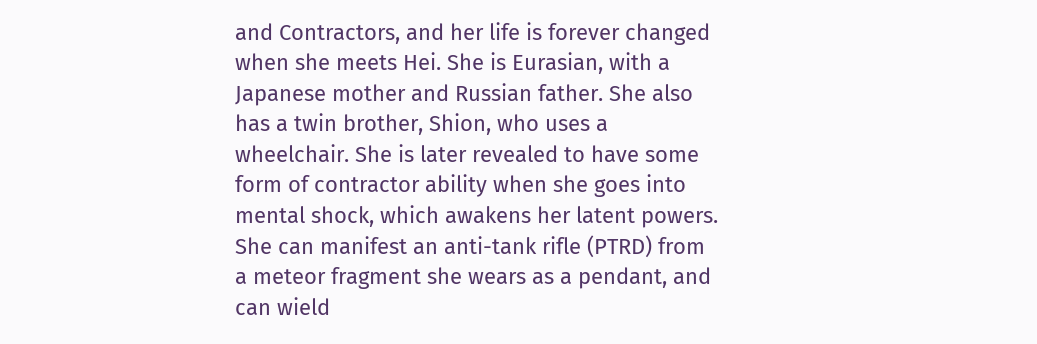and Contractors, and her life is forever changed when she meets Hei. She is Eurasian, with a Japanese mother and Russian father. She also has a twin brother, Shion, who uses a wheelchair. She is later revealed to have some form of contractor ability when she goes into mental shock, which awakens her latent powers. She can manifest an anti-tank rifle (PTRD) from a meteor fragment she wears as a pendant, and can wield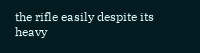the rifle easily despite its heavy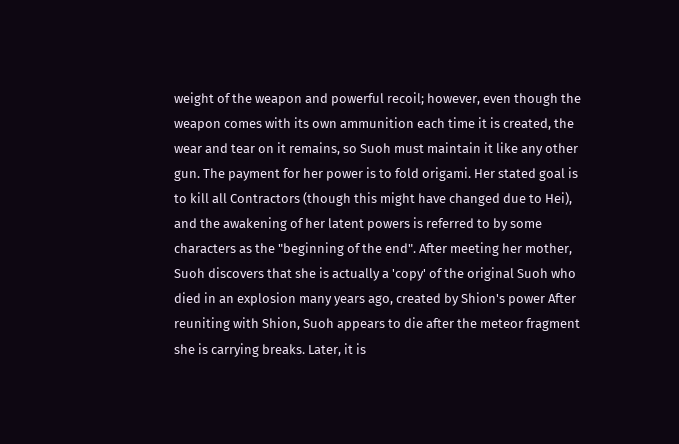weight of the weapon and powerful recoil; however, even though the weapon comes with its own ammunition each time it is created, the wear and tear on it remains, so Suoh must maintain it like any other gun. The payment for her power is to fold origami. Her stated goal is to kill all Contractors (though this might have changed due to Hei), and the awakening of her latent powers is referred to by some characters as the "beginning of the end". After meeting her mother, Suoh discovers that she is actually a 'copy' of the original Suoh who died in an explosion many years ago, created by Shion's power After reuniting with Shion, Suoh appears to die after the meteor fragment she is carrying breaks. Later, it is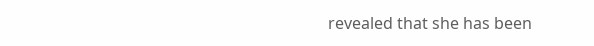revealed that she has been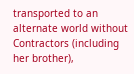transported to an alternate world without Contractors (including her brother),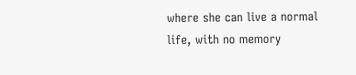where she can live a normal life, with no memory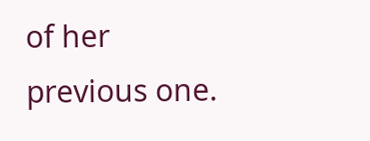of her previous one.